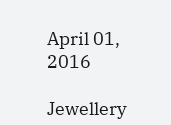April 01, 2016

Jewellery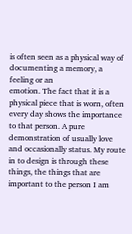is often seen as a physical way of documenting a memory, a feeling or an
emotion. The fact that it is a physical piece that is worn, often every day shows the importance to that person. A pure demonstration of usually love and occasionally status. My route in to design is through these things, the things that are important to the person I am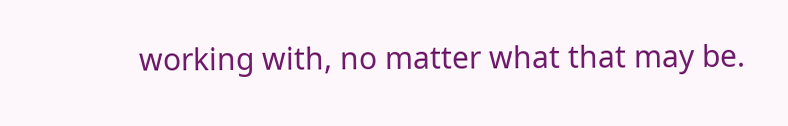working with, no matter what that may be.